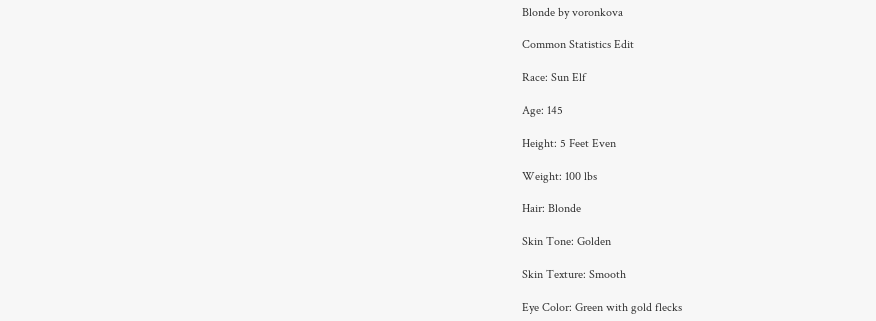Blonde by voronkova

Common Statistics Edit

Race: Sun Elf

Age: 145

Height: 5 Feet Even

Weight: 100 lbs

Hair: Blonde

Skin Tone: Golden

Skin Texture: Smooth

Eye Color: Green with gold flecks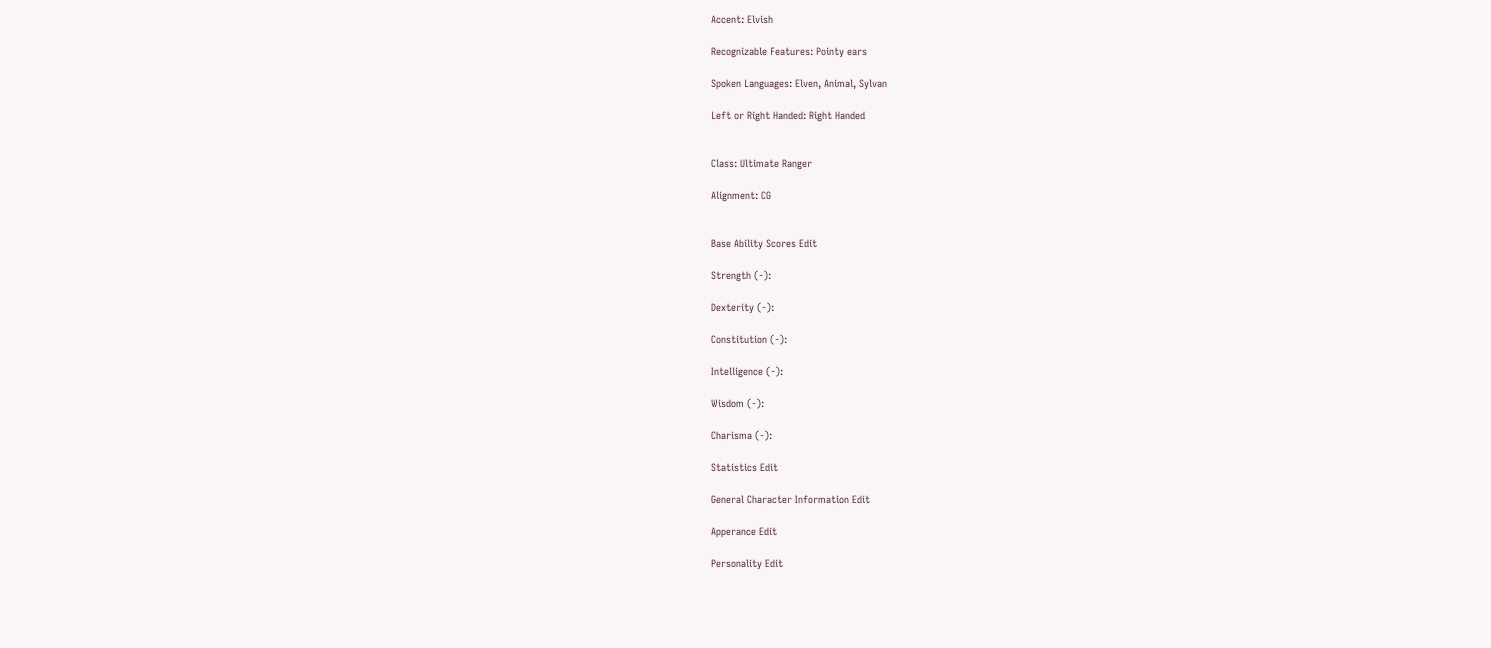Accent: Elvish

Recognizable Features: Pointy ears

Spoken Languages: Elven, Animal, Sylvan

Left or Right Handed: Right Handed


Class: Ultimate Ranger

Alignment: CG


Base Ability Scores Edit

Strength (-):

Dexterity (-):

Constitution (-):

Intelligence (-):

Wisdom (-):

Charisma (-):

Statistics Edit

General Character Information Edit

Apperance Edit

Personality Edit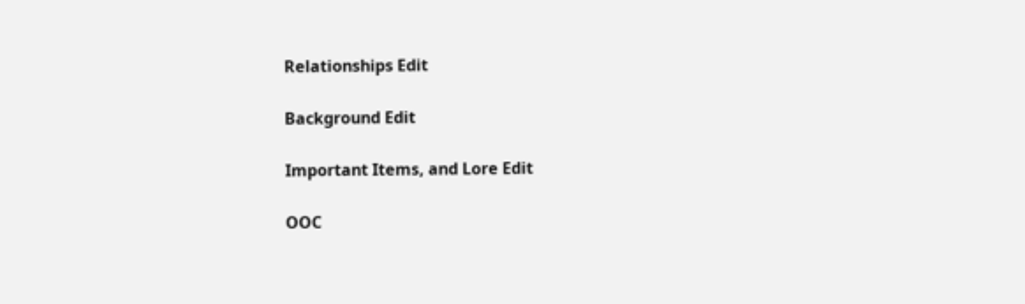Relationships Edit

Background Edit

Important Items, and Lore Edit

OOC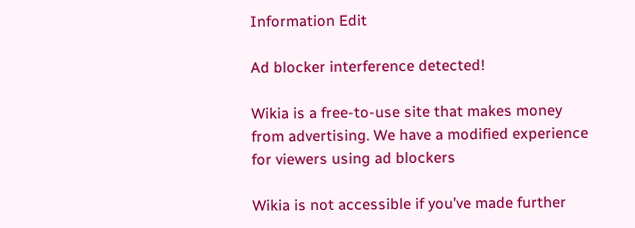Information Edit

Ad blocker interference detected!

Wikia is a free-to-use site that makes money from advertising. We have a modified experience for viewers using ad blockers

Wikia is not accessible if you’ve made further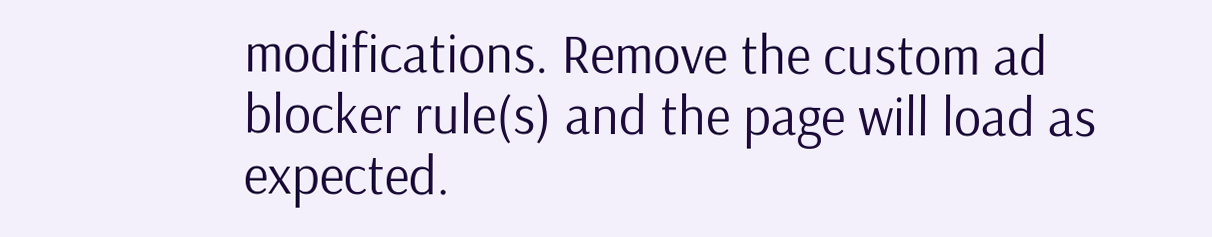modifications. Remove the custom ad blocker rule(s) and the page will load as expected.